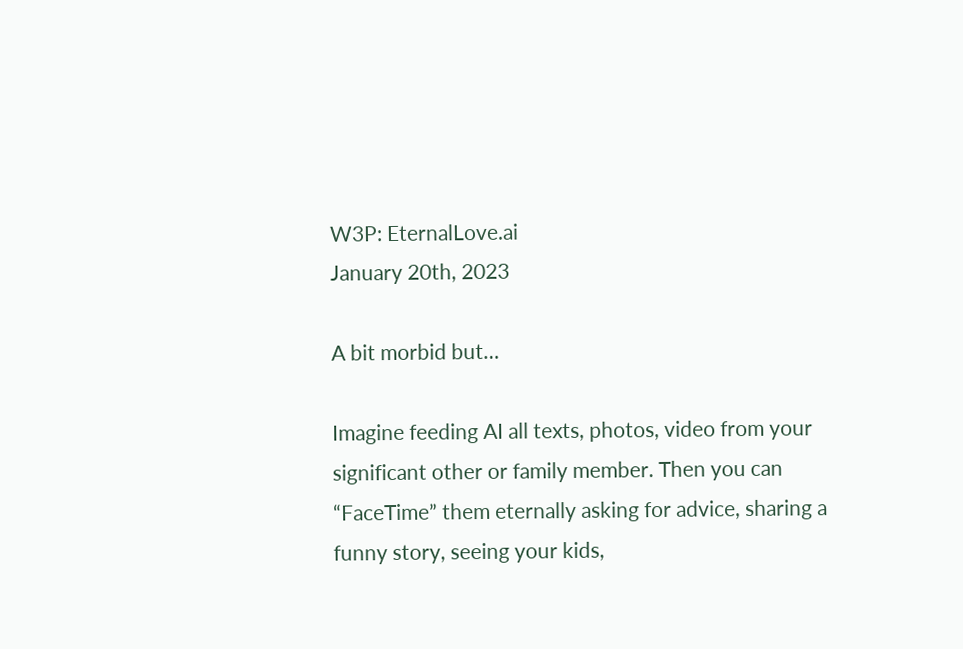W3P: EternalLove.ai
January 20th, 2023

A bit morbid but…

Imagine feeding AI all texts, photos, video from your significant other or family member. Then you can “FaceTime” them eternally asking for advice, sharing a funny story, seeing your kids,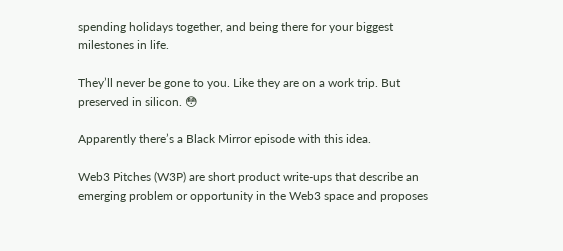spending holidays together, and being there for your biggest milestones in life.

They’ll never be gone to you. Like they are on a work trip. But preserved in silicon. 😳

Apparently there’s a Black Mirror episode with this idea.

Web3 Pitches (W3P) are short product write-ups that describe an emerging problem or opportunity in the Web3 space and proposes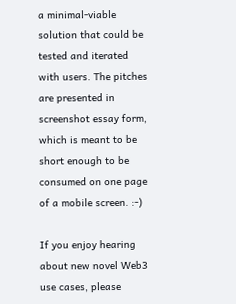a minimal-viable solution that could be tested and iterated with users. The pitches are presented in screenshot essay form, which is meant to be short enough to be consumed on one page of a mobile screen. :-)

If you enjoy hearing about new novel Web3 use cases, please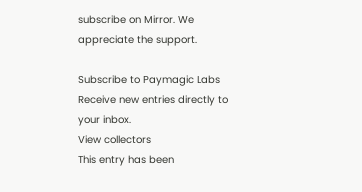subscribe on Mirror. We appreciate the support.

Subscribe to Paymagic Labs
Receive new entries directly to your inbox.
View collectors
This entry has been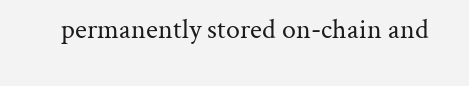permanently stored on-chain and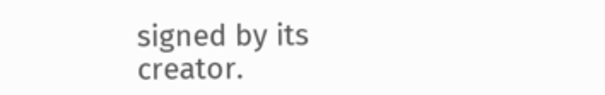signed by its creator.